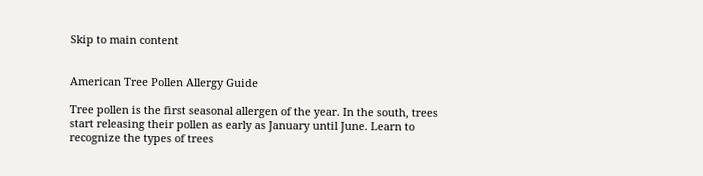Skip to main content


American Tree Pollen Allergy Guide

Tree pollen is the first seasonal allergen of the year. In the south, trees start releasing their pollen as early as January until June. Learn to recognize the types of trees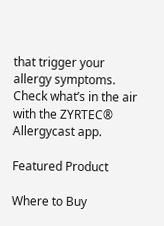that trigger your allergy symptoms. Check what’s in the air with the ZYRTEC® Allergycast app.

Featured Product

Where to Buy